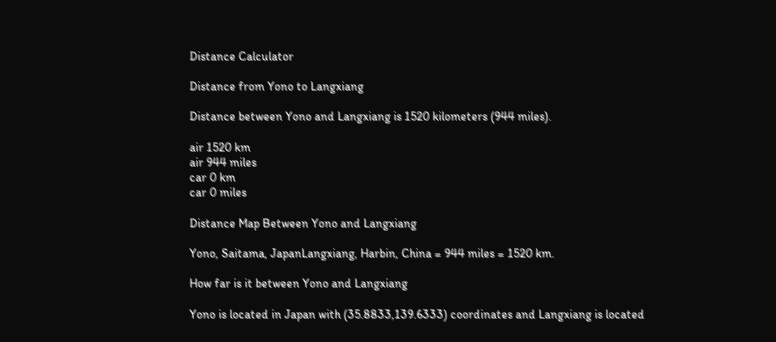Distance Calculator

Distance from Yono to Langxiang

Distance between Yono and Langxiang is 1520 kilometers (944 miles).

air 1520 km
air 944 miles
car 0 km
car 0 miles

Distance Map Between Yono and Langxiang

Yono, Saitama, JapanLangxiang, Harbin, China = 944 miles = 1520 km.

How far is it between Yono and Langxiang

Yono is located in Japan with (35.8833,139.6333) coordinates and Langxiang is located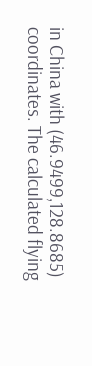in China with (46.9499,128.8685) coordinates. The calculated flying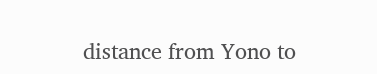distance from Yono to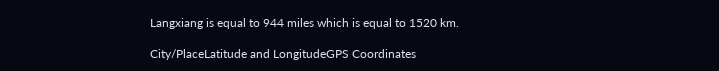Langxiang is equal to 944 miles which is equal to 1520 km.

City/PlaceLatitude and LongitudeGPS Coordinates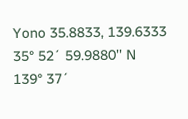Yono 35.8833, 139.6333 35° 52´ 59.9880'' N
139° 37´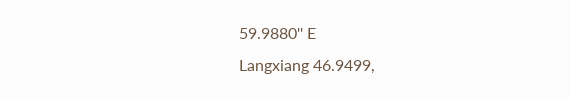59.9880'' E
Langxiang 46.9499,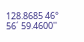128.8685 46° 56´ 59.4600''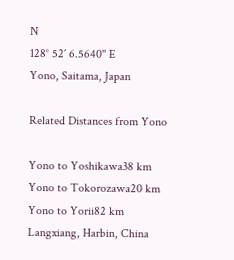N
128° 52´ 6.5640'' E
Yono, Saitama, Japan

Related Distances from Yono

Yono to Yoshikawa38 km
Yono to Tokorozawa20 km
Yono to Yorii82 km
Langxiang, Harbin, China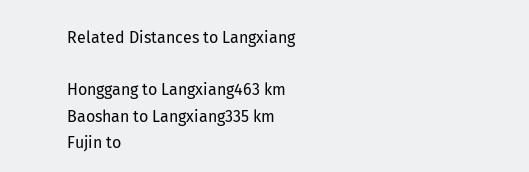Related Distances to Langxiang

Honggang to Langxiang463 km
Baoshan to Langxiang335 km
Fujin to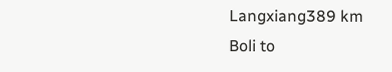Langxiang389 km
Boli to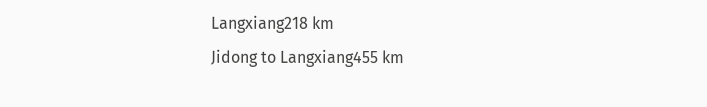Langxiang218 km
Jidong to Langxiang455 km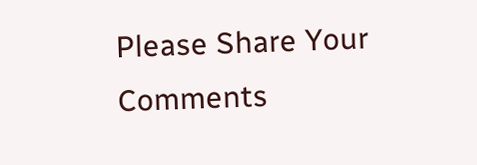Please Share Your Comments